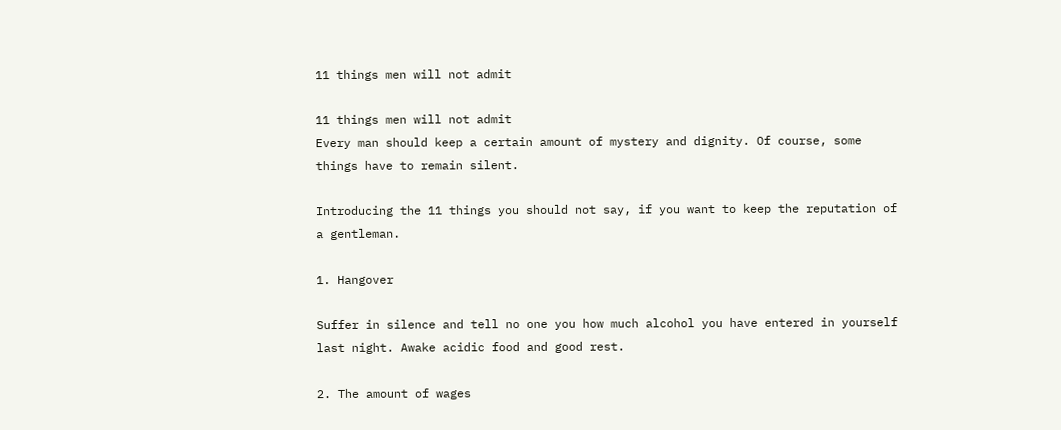11 things men will not admit

11 things men will not admit
Every man should keep a certain amount of mystery and dignity. Of course, some things have to remain silent.

Introducing the 11 things you should not say, if you want to keep the reputation of a gentleman.

1. Hangover

Suffer in silence and tell no one you how much alcohol you have entered in yourself last night. Awake acidic food and good rest.

2. The amount of wages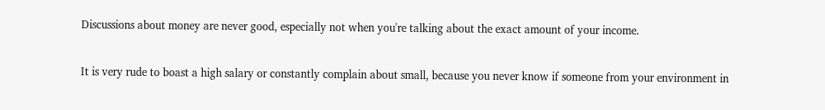Discussions about money are never good, especially not when you're talking about the exact amount of your income.

It is very rude to boast a high salary or constantly complain about small, because you never know if someone from your environment in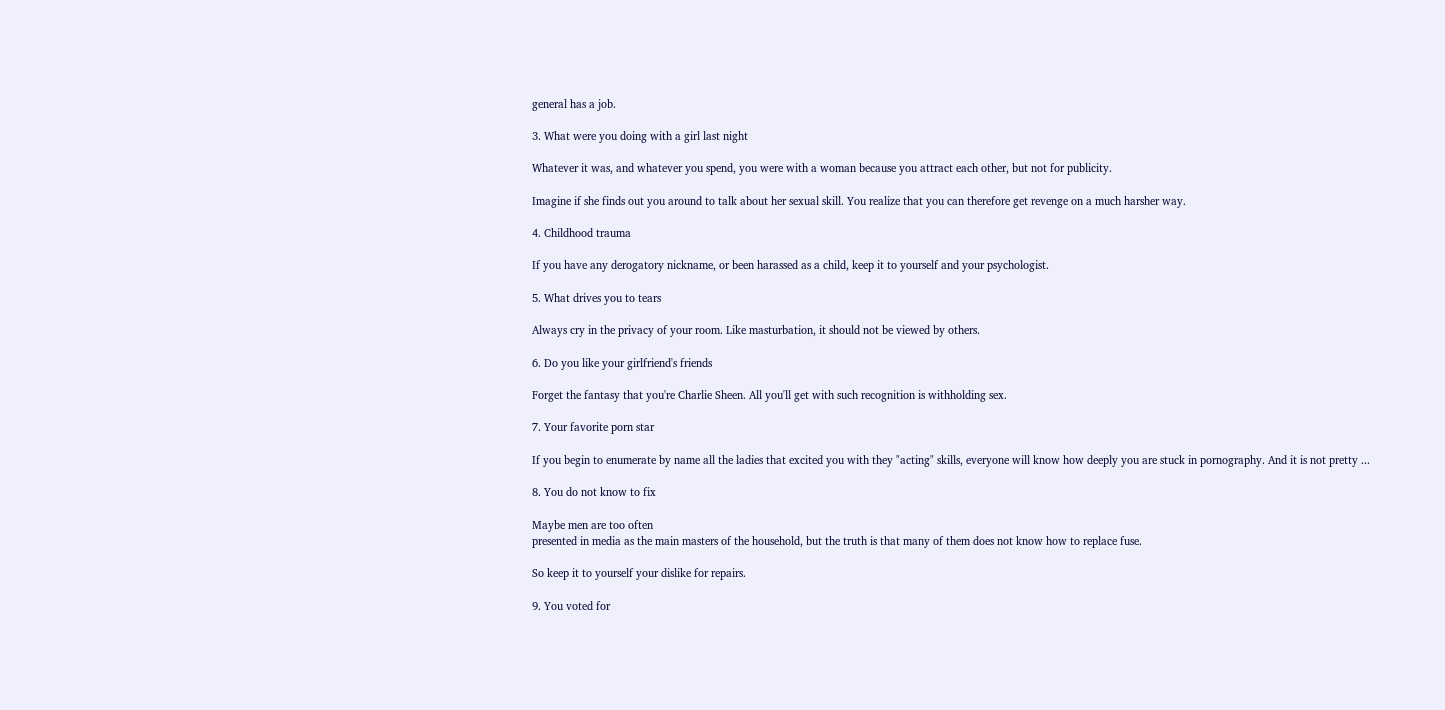general has a job.

3. What were you doing with a girl last night

Whatever it was, and whatever you spend, you were with a woman because you attract each other, but not for publicity.

Imagine if she finds out you around to talk about her sexual skill. You realize that you can therefore get revenge on a much harsher way.

4. Childhood trauma

If you have any derogatory nickname, or been harassed as a child, keep it to yourself and your psychologist.

5. What drives you to tears

Always cry in the privacy of your room. Like masturbation, it should not be viewed by others.

6. Do you like your girlfriend's friends

Forget the fantasy that you're Charlie Sheen. All you'll get with such recognition is withholding sex.

7. Your favorite porn star

If you begin to enumerate by name all the ladies that excited you with they "acting" skills, everyone will know how deeply you are stuck in pornography. And it is not pretty ...

8. You do not know to fix

Maybe men are too often
presented in media as the main masters of the household, but the truth is that many of them does not know how to replace fuse.

So keep it to yourself your dislike for repairs.

9. You voted for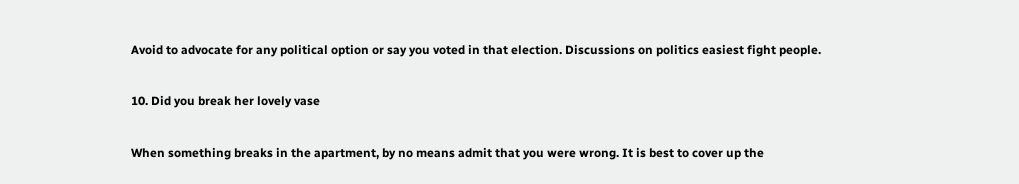Avoid to advocate for any political option or say you voted in that election. Discussions on politics easiest fight people.

10. Did you break her lovely vase

When something breaks in the apartment, by no means admit that you were wrong. It is best to cover up the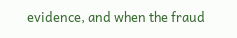evidence, and when the fraud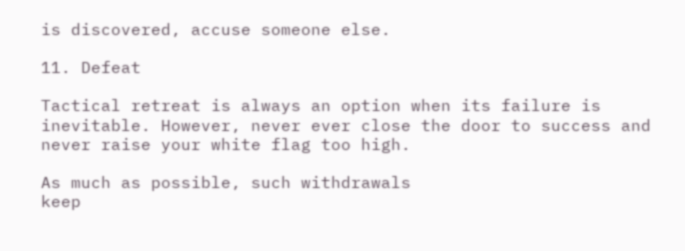is discovered, accuse someone else.

11. Defeat

Tactical retreat is always an option when its failure is inevitable. However, never ever close the door to success and never raise your white flag too high.

As much as possible, such withdrawals
keep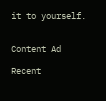it to yourself.


Content Ad

Recent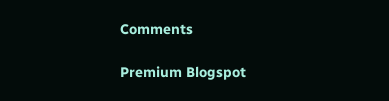Comments

Premium Blogspot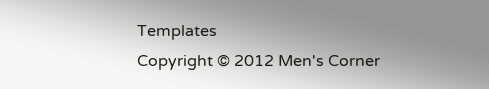Templates
Copyright © 2012 Men's Corner